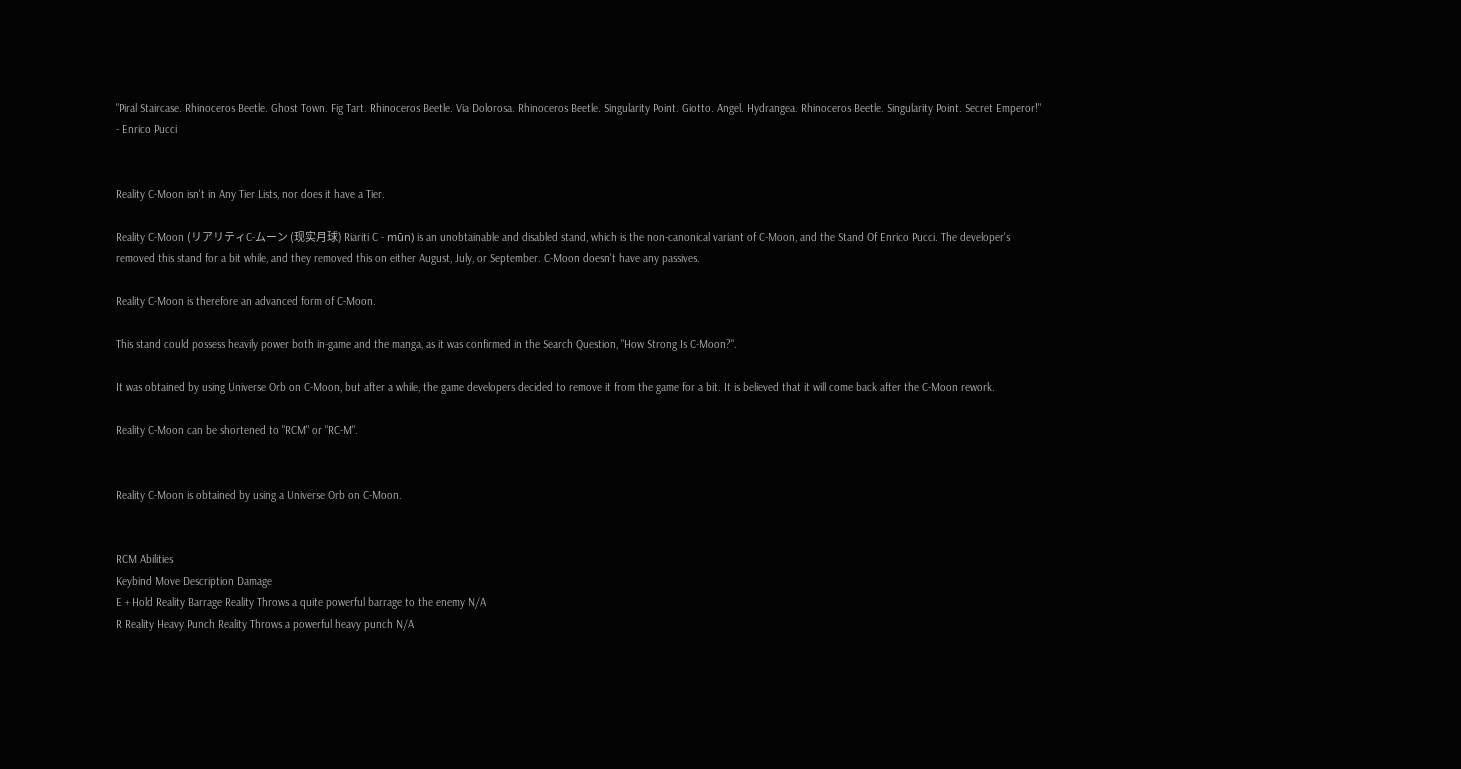"Piral Staircase. Rhinoceros Beetle. Ghost Town. Fig Tart. Rhinoceros Beetle. Via Dolorosa. Rhinoceros Beetle. Singularity Point. Giotto. Angel. Hydrangea. Rhinoceros Beetle. Singularity Point. Secret Emperor!" - Enrico Pucci


Reality C-Moon isn't in Any Tier Lists, nor does it have a Tier.

Reality C-Moon (リアリティC-ムーン (现实月球) Riariti C - mūn) is an unobtainable and disabled stand, which is the non-canonical variant of C-Moon, and the Stand Of Enrico Pucci. The developer's removed this stand for a bit while, and they removed this on either August, July, or September. C-Moon doesn't have any passives.

Reality C-Moon is therefore an advanced form of C-Moon.

This stand could possess heavily power both in-game and the manga, as it was confirmed in the Search Question, "How Strong Is C-Moon?".

It was obtained by using Universe Orb on C-Moon, but after a while, the game developers decided to remove it from the game for a bit. It is believed that it will come back after the C-Moon rework.

Reality C-Moon can be shortened to "RCM" or "RC-M".


Reality C-Moon is obtained by using a Universe Orb on C-Moon.


RCM Abilities
Keybind Move Description Damage
E + Hold Reality Barrage Reality Throws a quite powerful barrage to the enemy N/A
R Reality Heavy Punch Reality Throws a powerful heavy punch N/A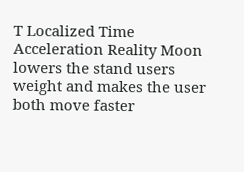T Localized Time Acceleration Reality Moon lowers the stand users weight and makes the user both move faster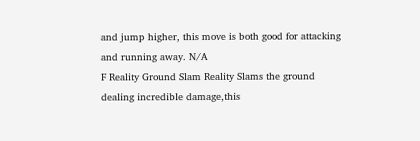and jump higher, this move is both good for attacking and running away. N/A
F Reality Ground Slam Reality Slams the ground dealing incredible damage,this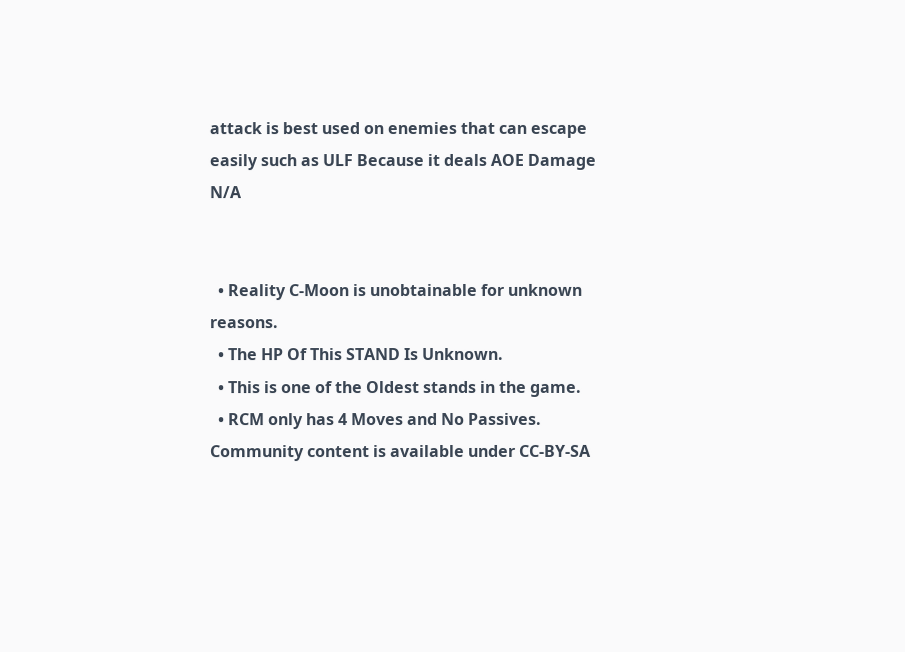attack is best used on enemies that can escape easily such as ULF Because it deals AOE Damage N/A


  • Reality C-Moon is unobtainable for unknown reasons.
  • The HP Of This STAND Is Unknown.
  • This is one of the Oldest stands in the game.
  • RCM only has 4 Moves and No Passives.
Community content is available under CC-BY-SA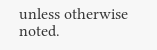unless otherwise noted.